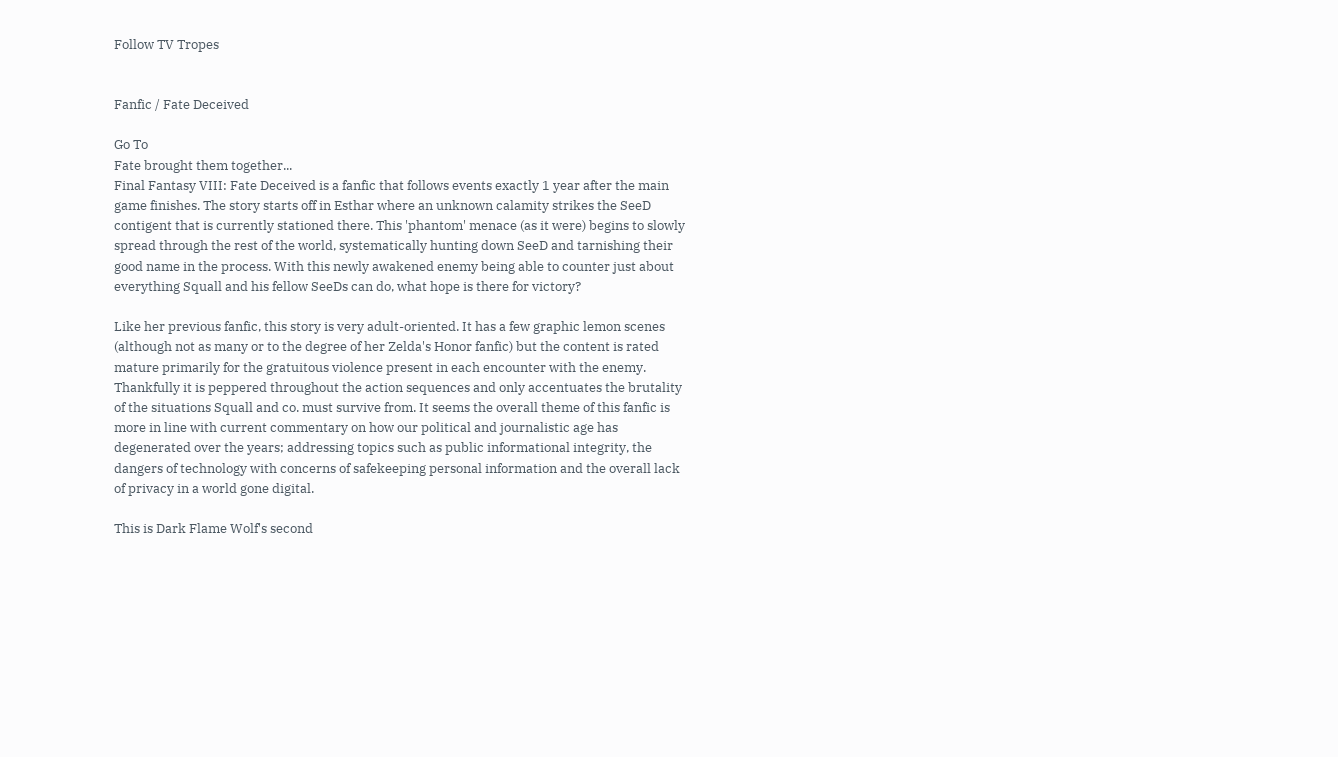Follow TV Tropes


Fanfic / Fate Deceived

Go To
Fate brought them together...
Final Fantasy VIII: Fate Deceived is a fanfic that follows events exactly 1 year after the main game finishes. The story starts off in Esthar where an unknown calamity strikes the SeeD contigent that is currently stationed there. This 'phantom' menace (as it were) begins to slowly spread through the rest of the world, systematically hunting down SeeD and tarnishing their good name in the process. With this newly awakened enemy being able to counter just about everything Squall and his fellow SeeDs can do, what hope is there for victory?

Like her previous fanfic, this story is very adult-oriented. It has a few graphic lemon scenes (although not as many or to the degree of her Zelda's Honor fanfic) but the content is rated mature primarily for the gratuitous violence present in each encounter with the enemy. Thankfully it is peppered throughout the action sequences and only accentuates the brutality of the situations Squall and co. must survive from. It seems the overall theme of this fanfic is more in line with current commentary on how our political and journalistic age has degenerated over the years; addressing topics such as public informational integrity, the dangers of technology with concerns of safekeeping personal information and the overall lack of privacy in a world gone digital.

This is Dark Flame Wolf's second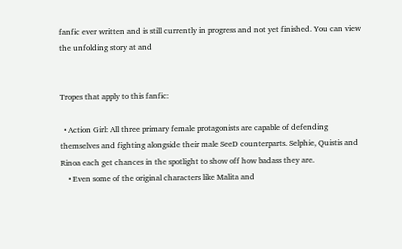fanfic ever written and is still currently in progress and not yet finished. You can view the unfolding story at and


Tropes that apply to this fanfic:

  • Action Girl: All three primary female protagonists are capable of defending themselves and fighting alongside their male SeeD counterparts. Selphie, Quistis and Rinoa each get chances in the spotlight to show off how badass they are.
    • Even some of the original characters like Malita and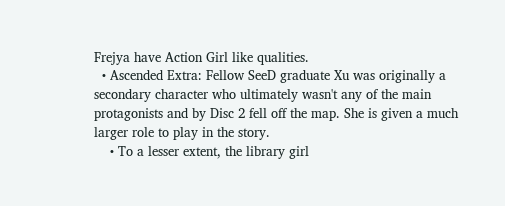Frejya have Action Girl like qualities.
  • Ascended Extra: Fellow SeeD graduate Xu was originally a secondary character who ultimately wasn't any of the main protagonists and by Disc 2 fell off the map. She is given a much larger role to play in the story.
    • To a lesser extent, the library girl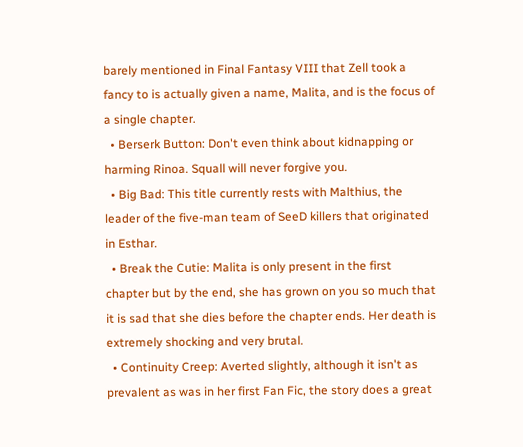barely mentioned in Final Fantasy VIII that Zell took a fancy to is actually given a name, Malita, and is the focus of a single chapter.
  • Berserk Button: Don't even think about kidnapping or harming Rinoa. Squall will never forgive you.
  • Big Bad: This title currently rests with Malthius, the leader of the five-man team of SeeD killers that originated in Esthar.
  • Break the Cutie: Malita is only present in the first chapter but by the end, she has grown on you so much that it is sad that she dies before the chapter ends. Her death is extremely shocking and very brutal.
  • Continuity Creep: Averted slightly, although it isn't as prevalent as was in her first Fan Fic, the story does a great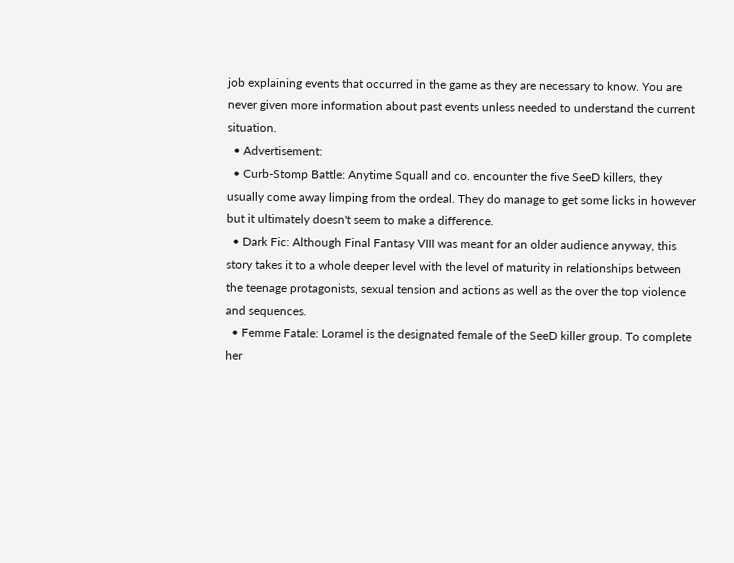job explaining events that occurred in the game as they are necessary to know. You are never given more information about past events unless needed to understand the current situation.
  • Advertisement:
  • Curb-Stomp Battle: Anytime Squall and co. encounter the five SeeD killers, they usually come away limping from the ordeal. They do manage to get some licks in however but it ultimately doesn't seem to make a difference.
  • Dark Fic: Although Final Fantasy VIII was meant for an older audience anyway, this story takes it to a whole deeper level with the level of maturity in relationships between the teenage protagonists, sexual tension and actions as well as the over the top violence and sequences.
  • Femme Fatale: Loramel is the designated female of the SeeD killer group. To complete her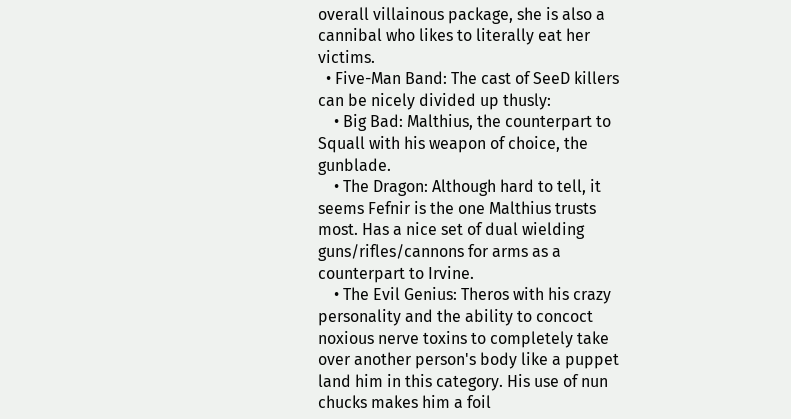overall villainous package, she is also a cannibal who likes to literally eat her victims.
  • Five-Man Band: The cast of SeeD killers can be nicely divided up thusly:
    • Big Bad: Malthius, the counterpart to Squall with his weapon of choice, the gunblade.
    • The Dragon: Although hard to tell, it seems Fefnir is the one Malthius trusts most. Has a nice set of dual wielding guns/rifles/cannons for arms as a counterpart to Irvine.
    • The Evil Genius: Theros with his crazy personality and the ability to concoct noxious nerve toxins to completely take over another person's body like a puppet land him in this category. His use of nun chucks makes him a foil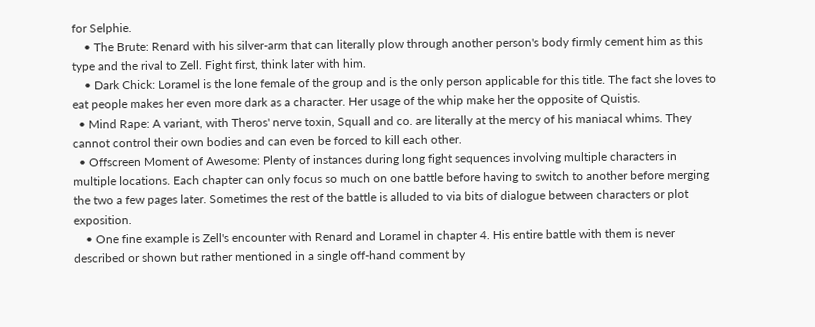for Selphie.
    • The Brute: Renard with his silver-arm that can literally plow through another person's body firmly cement him as this type and the rival to Zell. Fight first, think later with him.
    • Dark Chick: Loramel is the lone female of the group and is the only person applicable for this title. The fact she loves to eat people makes her even more dark as a character. Her usage of the whip make her the opposite of Quistis.
  • Mind Rape: A variant, with Theros' nerve toxin, Squall and co. are literally at the mercy of his maniacal whims. They cannot control their own bodies and can even be forced to kill each other.
  • Offscreen Moment of Awesome: Plenty of instances during long fight sequences involving multiple characters in multiple locations. Each chapter can only focus so much on one battle before having to switch to another before merging the two a few pages later. Sometimes the rest of the battle is alluded to via bits of dialogue between characters or plot exposition.
    • One fine example is Zell's encounter with Renard and Loramel in chapter 4. His entire battle with them is never described or shown but rather mentioned in a single off-hand comment by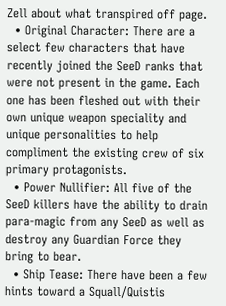Zell about what transpired off page.
  • Original Character: There are a select few characters that have recently joined the SeeD ranks that were not present in the game. Each one has been fleshed out with their own unique weapon speciality and unique personalities to help compliment the existing crew of six primary protagonists.
  • Power Nullifier: All five of the SeeD killers have the ability to drain para-magic from any SeeD as well as destroy any Guardian Force they bring to bear.
  • Ship Tease: There have been a few hints toward a Squall/Quistis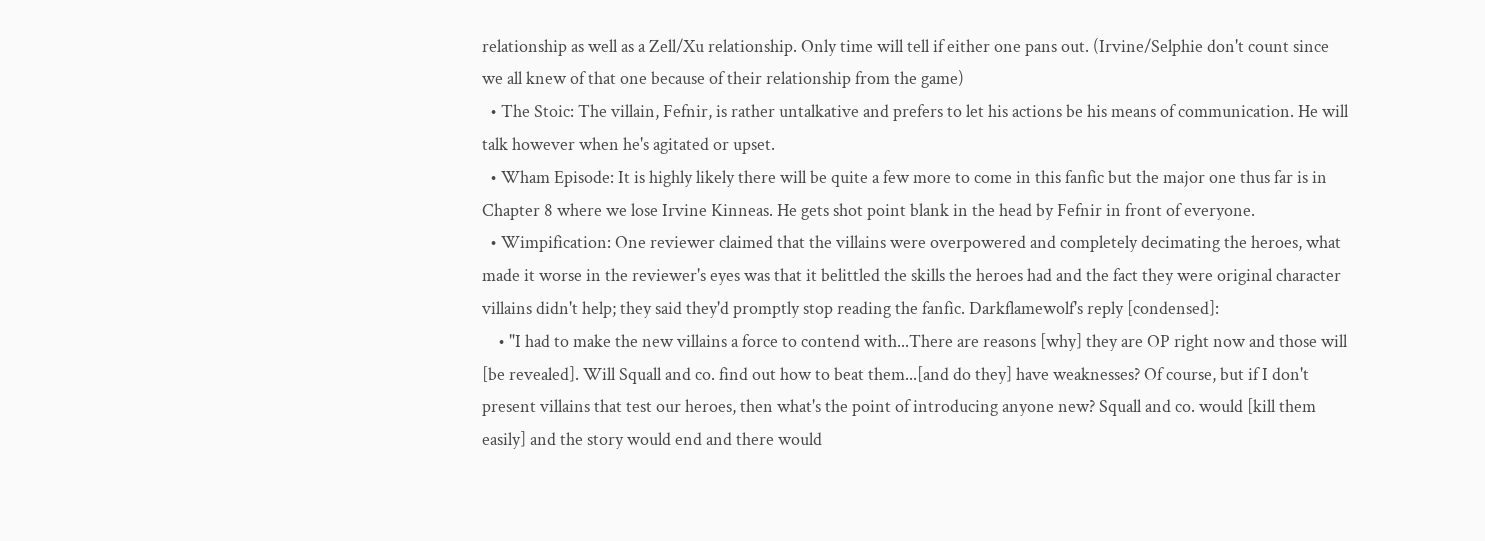relationship as well as a Zell/Xu relationship. Only time will tell if either one pans out. (Irvine/Selphie don't count since we all knew of that one because of their relationship from the game)
  • The Stoic: The villain, Fefnir, is rather untalkative and prefers to let his actions be his means of communication. He will talk however when he's agitated or upset.
  • Wham Episode: It is highly likely there will be quite a few more to come in this fanfic but the major one thus far is in Chapter 8 where we lose Irvine Kinneas. He gets shot point blank in the head by Fefnir in front of everyone.
  • Wimpification: One reviewer claimed that the villains were overpowered and completely decimating the heroes, what made it worse in the reviewer's eyes was that it belittled the skills the heroes had and the fact they were original character villains didn't help; they said they'd promptly stop reading the fanfic. Darkflamewolf's reply [condensed]:
    • "I had to make the new villains a force to contend with...There are reasons [why] they are OP right now and those will [be revealed]. Will Squall and co. find out how to beat them...[and do they] have weaknesses? Of course, but if I don't present villains that test our heroes, then what's the point of introducing anyone new? Squall and co. would [kill them easily] and the story would end and there would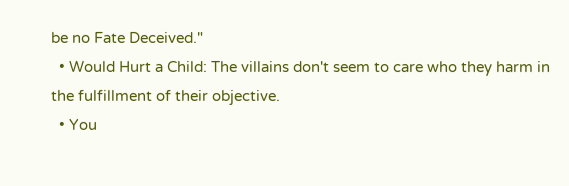be no Fate Deceived."
  • Would Hurt a Child: The villains don't seem to care who they harm in the fulfillment of their objective.
  • You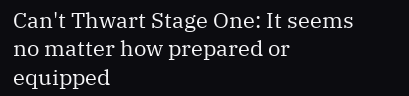Can't Thwart Stage One: It seems no matter how prepared or equipped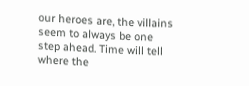our heroes are, the villains seem to always be one step ahead. Time will tell where the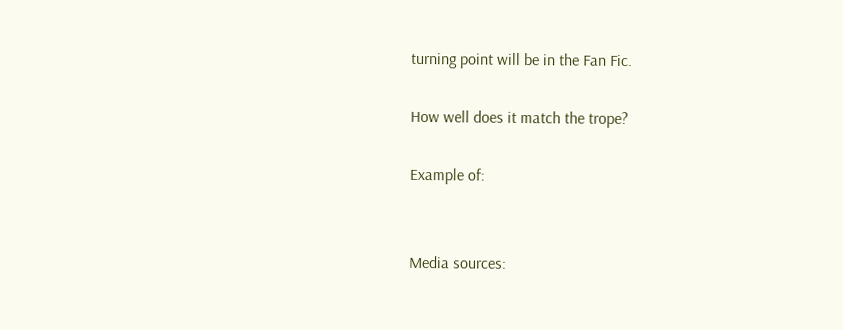turning point will be in the Fan Fic.

How well does it match the trope?

Example of:


Media sources: